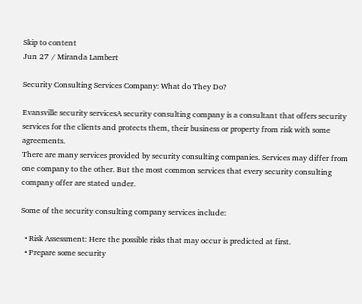Skip to content
Jun 27 / Miranda Lambert

Security Consulting Services Company: What do They Do?

Evansville security servicesA security consulting company is a consultant that offers security services for the clients and protects them, their business or property from risk with some agreements.
There are many services provided by security consulting companies. Services may differ from one company to the other. But the most common services that every security consulting company offer are stated under.

Some of the security consulting company services include:

  • Risk Assessment: Here the possible risks that may occur is predicted at first.
  • Prepare some security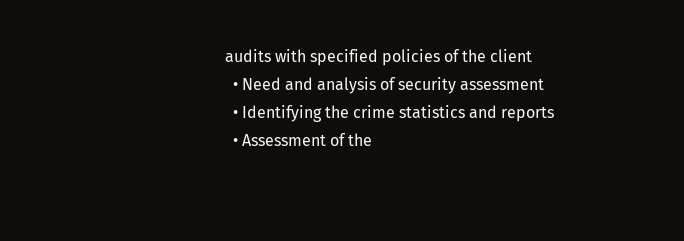audits with specified policies of the client
  • Need and analysis of security assessment
  • Identifying the crime statistics and reports
  • Assessment of the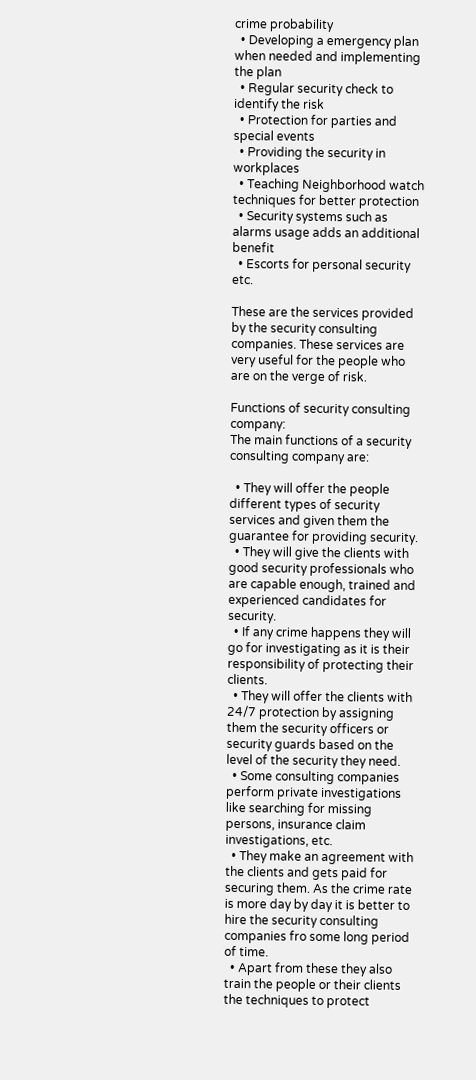crime probability
  • Developing a emergency plan when needed and implementing the plan
  • Regular security check to identify the risk
  • Protection for parties and special events
  • Providing the security in workplaces
  • Teaching Neighborhood watch techniques for better protection
  • Security systems such as alarms usage adds an additional benefit
  • Escorts for personal security etc.

These are the services provided by the security consulting companies. These services are very useful for the people who are on the verge of risk.

Functions of security consulting company:
The main functions of a security consulting company are:

  • They will offer the people different types of security services and given them the guarantee for providing security.
  • They will give the clients with good security professionals who are capable enough, trained and experienced candidates for security.
  • If any crime happens they will go for investigating as it is their responsibility of protecting their clients.
  • They will offer the clients with 24/7 protection by assigning them the security officers or security guards based on the level of the security they need.
  • Some consulting companies perform private investigations like searching for missing persons, insurance claim investigations, etc.
  • They make an agreement with the clients and gets paid for securing them. As the crime rate is more day by day it is better to hire the security consulting companies fro some long period of time.
  • Apart from these they also train the people or their clients the techniques to protect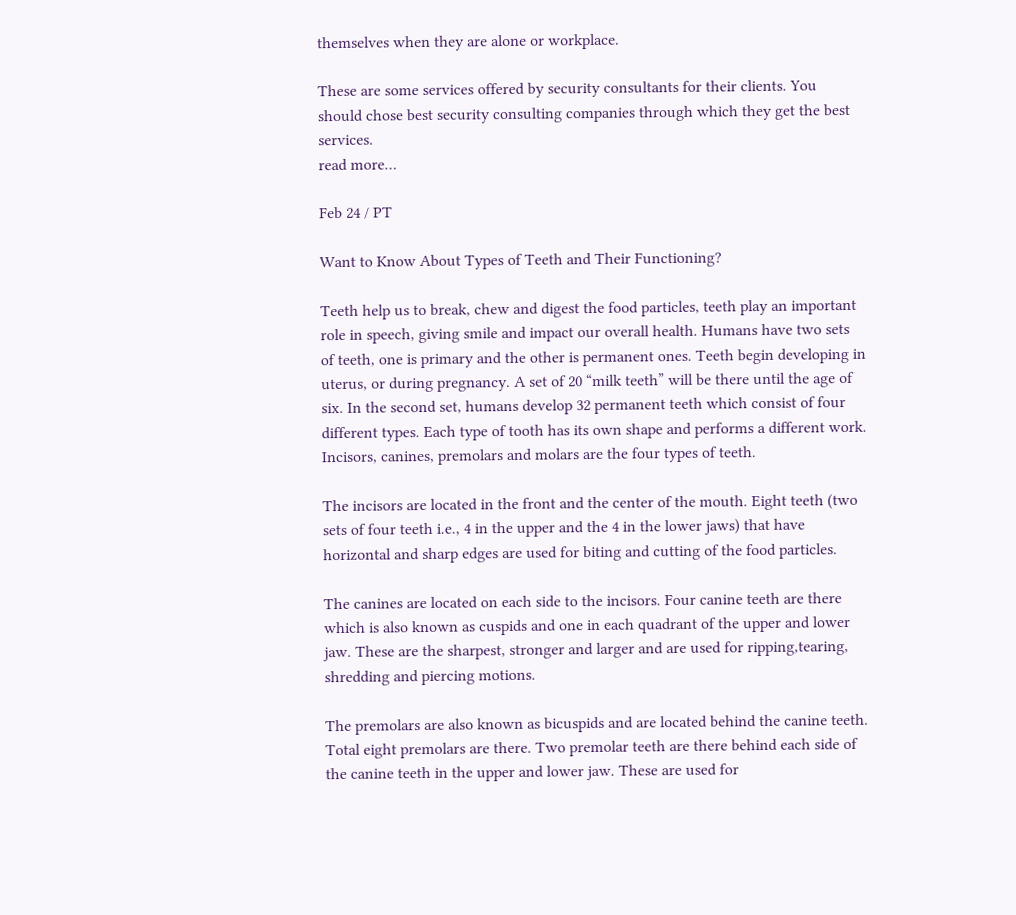themselves when they are alone or workplace.

These are some services offered by security consultants for their clients. You should chose best security consulting companies through which they get the best services.
read more…

Feb 24 / PT

Want to Know About Types of Teeth and Their Functioning?

Teeth help us to break, chew and digest the food particles, teeth play an important role in speech, giving smile and impact our overall health. Humans have two sets of teeth, one is primary and the other is permanent ones. Teeth begin developing in uterus, or during pregnancy. A set of 20 “milk teeth” will be there until the age of six. In the second set, humans develop 32 permanent teeth which consist of four different types. Each type of tooth has its own shape and performs a different work. Incisors, canines, premolars and molars are the four types of teeth.

The incisors are located in the front and the center of the mouth. Eight teeth (two sets of four teeth i.e., 4 in the upper and the 4 in the lower jaws) that have horizontal and sharp edges are used for biting and cutting of the food particles.

The canines are located on each side to the incisors. Four canine teeth are there which is also known as cuspids and one in each quadrant of the upper and lower jaw. These are the sharpest, stronger and larger and are used for ripping,tearing, shredding and piercing motions.

The premolars are also known as bicuspids and are located behind the canine teeth. Total eight premolars are there. Two premolar teeth are there behind each side of the canine teeth in the upper and lower jaw. These are used for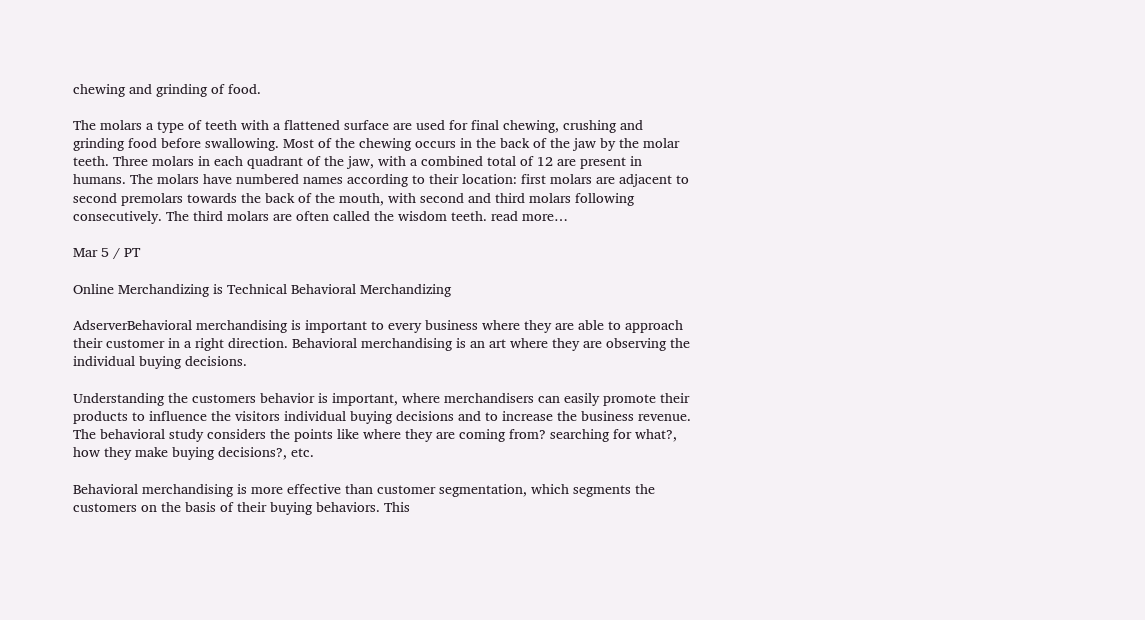chewing and grinding of food.

The molars a type of teeth with a flattened surface are used for final chewing, crushing and grinding food before swallowing. Most of the chewing occurs in the back of the jaw by the molar teeth. Three molars in each quadrant of the jaw, with a combined total of 12 are present in humans. The molars have numbered names according to their location: first molars are adjacent to second premolars towards the back of the mouth, with second and third molars following consecutively. The third molars are often called the wisdom teeth. read more…

Mar 5 / PT

Online Merchandizing is Technical Behavioral Merchandizing

AdserverBehavioral merchandising is important to every business where they are able to approach their customer in a right direction. Behavioral merchandising is an art where they are observing the individual buying decisions.

Understanding the customers behavior is important, where merchandisers can easily promote their products to influence the visitors individual buying decisions and to increase the business revenue. The behavioral study considers the points like where they are coming from? searching for what?, how they make buying decisions?, etc.

Behavioral merchandising is more effective than customer segmentation, which segments the customers on the basis of their buying behaviors. This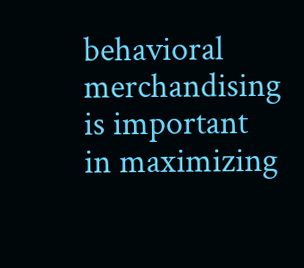behavioral merchandising is important in maximizing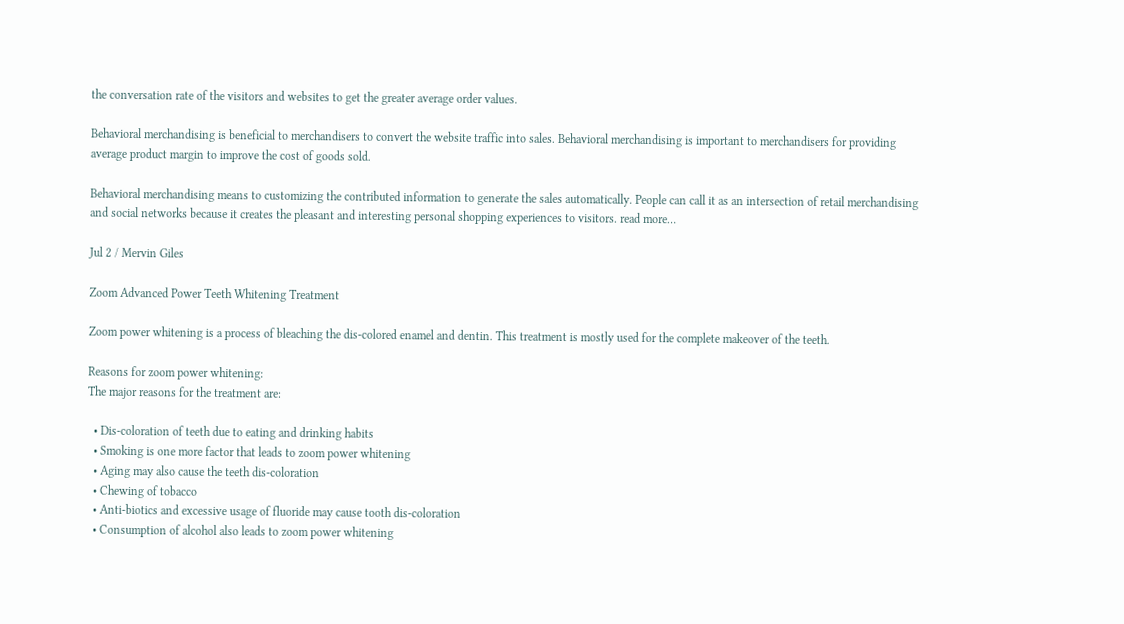the conversation rate of the visitors and websites to get the greater average order values.

Behavioral merchandising is beneficial to merchandisers to convert the website traffic into sales. Behavioral merchandising is important to merchandisers for providing average product margin to improve the cost of goods sold.

Behavioral merchandising means to customizing the contributed information to generate the sales automatically. People can call it as an intersection of retail merchandising and social networks because it creates the pleasant and interesting personal shopping experiences to visitors. read more…

Jul 2 / Mervin Giles

Zoom Advanced Power Teeth Whitening Treatment

Zoom power whitening is a process of bleaching the dis-colored enamel and dentin. This treatment is mostly used for the complete makeover of the teeth.

Reasons for zoom power whitening:
The major reasons for the treatment are:

  • Dis-coloration of teeth due to eating and drinking habits
  • Smoking is one more factor that leads to zoom power whitening
  • Aging may also cause the teeth dis-coloration
  • Chewing of tobacco
  • Anti-biotics and excessive usage of fluoride may cause tooth dis-coloration
  • Consumption of alcohol also leads to zoom power whitening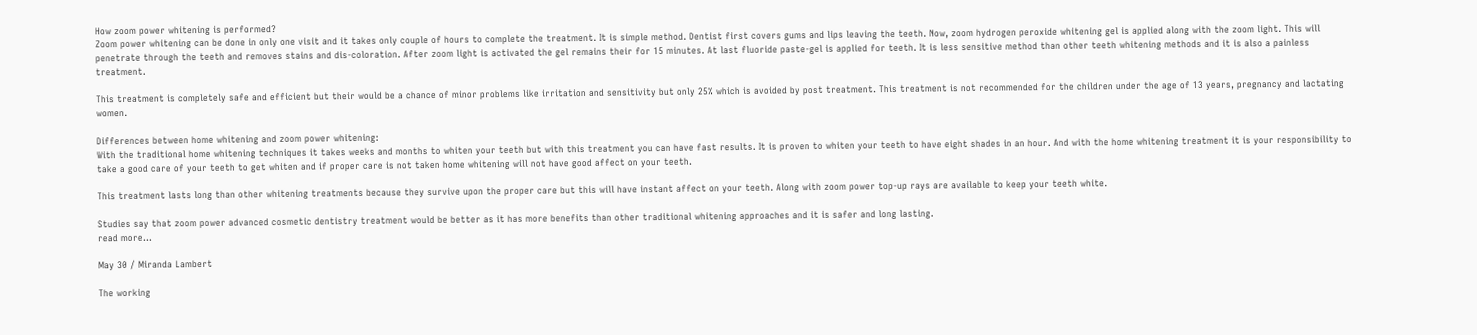How zoom power whitening is performed?
Zoom power whitening can be done in only one visit and it takes only couple of hours to complete the treatment. It is simple method. Dentist first covers gums and lips leaving the teeth. Now, zoom hydrogen peroxide whitening gel is applied along with the zoom light. This will penetrate through the teeth and removes stains and dis-coloration. After zoom light is activated the gel remains their for 15 minutes. At last fluoride paste-gel is applied for teeth. It is less sensitive method than other teeth whitening methods and it is also a painless treatment.

This treatment is completely safe and efficient but their would be a chance of minor problems like irritation and sensitivity but only 25% which is avoided by post treatment. This treatment is not recommended for the children under the age of 13 years, pregnancy and lactating women.

Differences between home whitening and zoom power whitening:
With the traditional home whitening techniques it takes weeks and months to whiten your teeth but with this treatment you can have fast results. It is proven to whiten your teeth to have eight shades in an hour. And with the home whitening treatment it is your responsibility to take a good care of your teeth to get whiten and if proper care is not taken home whitening will not have good affect on your teeth.

This treatment lasts long than other whitening treatments because they survive upon the proper care but this will have instant affect on your teeth. Along with zoom power top-up rays are available to keep your teeth white.

Studies say that zoom power advanced cosmetic dentistry treatment would be better as it has more benefits than other traditional whitening approaches and it is safer and long lasting.
read more…

May 30 / Miranda Lambert

The working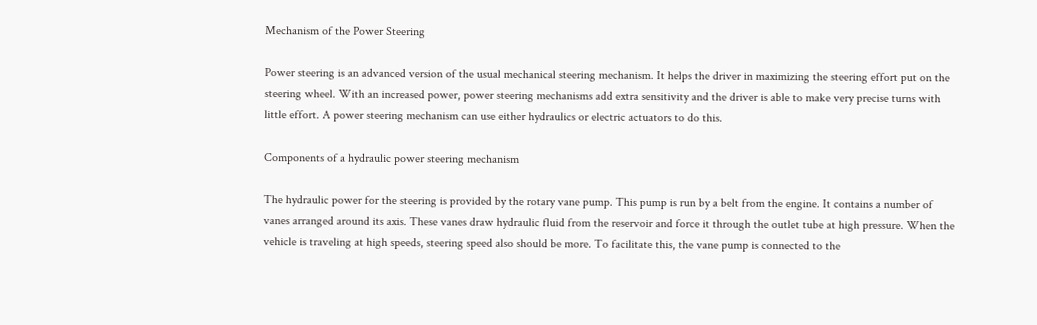Mechanism of the Power Steering

Power steering is an advanced version of the usual mechanical steering mechanism. It helps the driver in maximizing the steering effort put on the steering wheel. With an increased power, power steering mechanisms add extra sensitivity and the driver is able to make very precise turns with little effort. A power steering mechanism can use either hydraulics or electric actuators to do this.

Components of a hydraulic power steering mechanism

The hydraulic power for the steering is provided by the rotary vane pump. This pump is run by a belt from the engine. It contains a number of vanes arranged around its axis. These vanes draw hydraulic fluid from the reservoir and force it through the outlet tube at high pressure. When the vehicle is traveling at high speeds, steering speed also should be more. To facilitate this, the vane pump is connected to the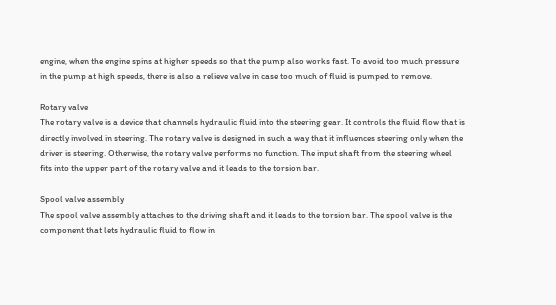engine, when the engine spins at higher speeds so that the pump also works fast. To avoid too much pressure in the pump at high speeds, there is also a relieve valve in case too much of fluid is pumped to remove.

Rotary valve
The rotary valve is a device that channels hydraulic fluid into the steering gear. It controls the fluid flow that is directly involved in steering. The rotary valve is designed in such a way that it influences steering only when the driver is steering. Otherwise, the rotary valve performs no function. The input shaft from the steering wheel fits into the upper part of the rotary valve and it leads to the torsion bar.

Spool valve assembly
The spool valve assembly attaches to the driving shaft and it leads to the torsion bar. The spool valve is the component that lets hydraulic fluid to flow in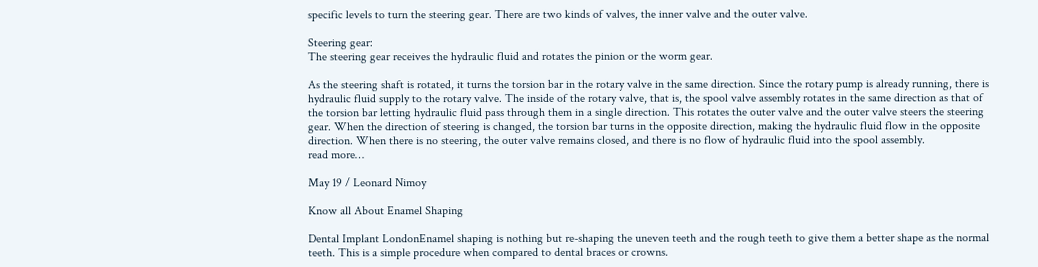specific levels to turn the steering gear. There are two kinds of valves, the inner valve and the outer valve.

Steering gear:
The steering gear receives the hydraulic fluid and rotates the pinion or the worm gear.

As the steering shaft is rotated, it turns the torsion bar in the rotary valve in the same direction. Since the rotary pump is already running, there is hydraulic fluid supply to the rotary valve. The inside of the rotary valve, that is, the spool valve assembly rotates in the same direction as that of the torsion bar letting hydraulic fluid pass through them in a single direction. This rotates the outer valve and the outer valve steers the steering gear. When the direction of steering is changed, the torsion bar turns in the opposite direction, making the hydraulic fluid flow in the opposite direction. When there is no steering, the outer valve remains closed, and there is no flow of hydraulic fluid into the spool assembly.
read more…

May 19 / Leonard Nimoy

Know all About Enamel Shaping

Dental Implant LondonEnamel shaping is nothing but re-shaping the uneven teeth and the rough teeth to give them a better shape as the normal teeth. This is a simple procedure when compared to dental braces or crowns.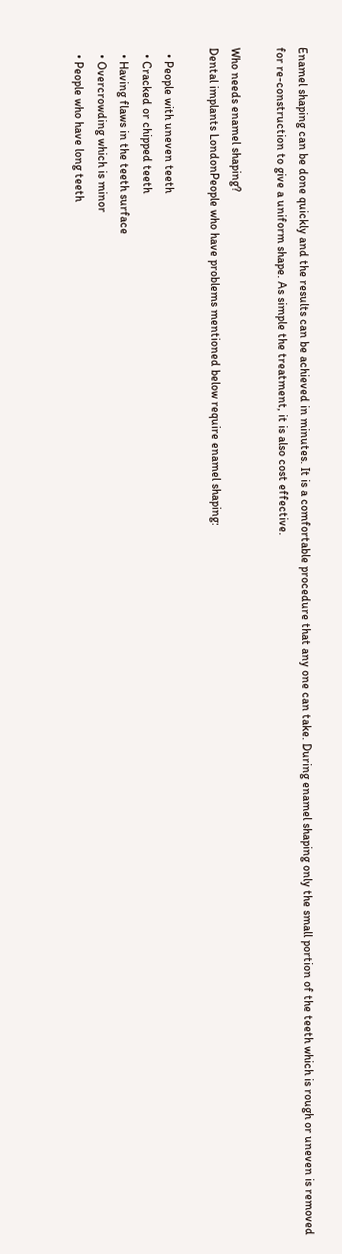Enamel shaping can be done quickly and the results can be achieved in minutes. It is a comfortable procedure that any one can take. During enamel shaping only the small portion of the teeth which is rough or uneven is removed for re-construction to give a uniform shape. As simple the treatment, it is also cost effective.

Who needs enamel shaping?
Dental implants LondonPeople who have problems mentioned below require enamel shaping:

  • People with uneven teeth
  • Cracked or chipped teeth
  • Having flaws in the teeth surface
  • Overcrowding which is minor
  • People who have long teeth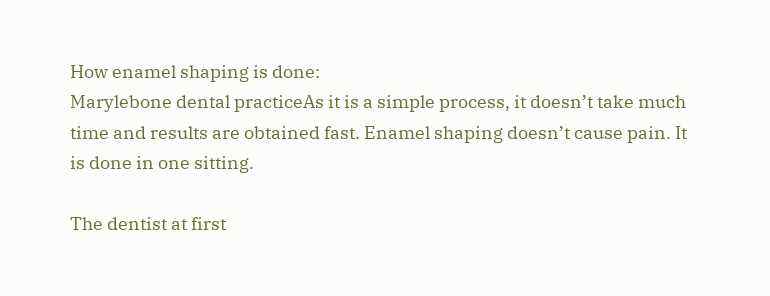How enamel shaping is done:
Marylebone dental practiceAs it is a simple process, it doesn’t take much time and results are obtained fast. Enamel shaping doesn’t cause pain. It is done in one sitting.

The dentist at first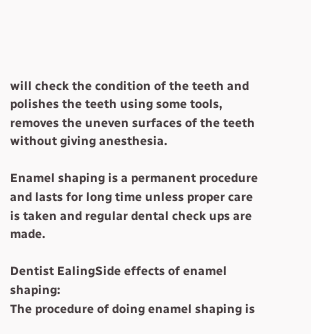will check the condition of the teeth and polishes the teeth using some tools, removes the uneven surfaces of the teeth without giving anesthesia.

Enamel shaping is a permanent procedure and lasts for long time unless proper care is taken and regular dental check ups are made.

Dentist EalingSide effects of enamel shaping:
The procedure of doing enamel shaping is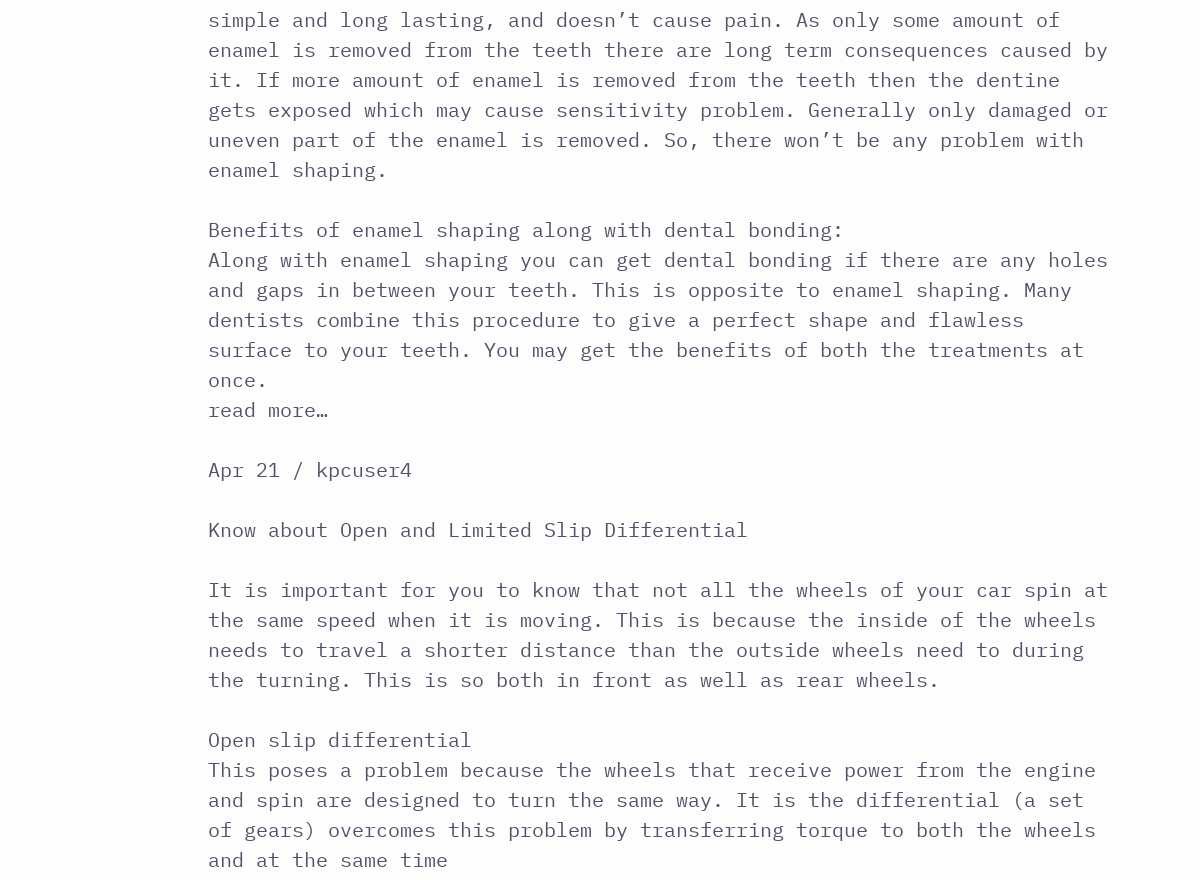simple and long lasting, and doesn’t cause pain. As only some amount of enamel is removed from the teeth there are long term consequences caused by it. If more amount of enamel is removed from the teeth then the dentine gets exposed which may cause sensitivity problem. Generally only damaged or uneven part of the enamel is removed. So, there won’t be any problem with enamel shaping.

Benefits of enamel shaping along with dental bonding:
Along with enamel shaping you can get dental bonding if there are any holes and gaps in between your teeth. This is opposite to enamel shaping. Many dentists combine this procedure to give a perfect shape and flawless surface to your teeth. You may get the benefits of both the treatments at once.
read more…

Apr 21 / kpcuser4

Know about Open and Limited Slip Differential

It is important for you to know that not all the wheels of your car spin at the same speed when it is moving. This is because the inside of the wheels needs to travel a shorter distance than the outside wheels need to during the turning. This is so both in front as well as rear wheels.

Open slip differential
This poses a problem because the wheels that receive power from the engine and spin are designed to turn the same way. It is the differential (a set of gears) overcomes this problem by transferring torque to both the wheels and at the same time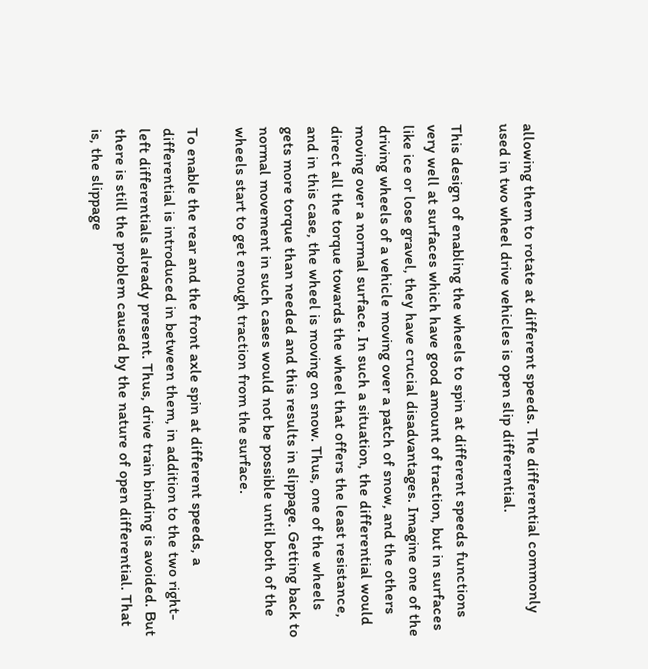allowing them to rotate at different speeds. The differential commonly used in two wheel drive vehicles is open slip differential.

This design of enabling the wheels to spin at different speeds functions very well at surfaces which have good amount of traction, but in surfaces like ice or lose gravel, they have crucial disadvantages. Imagine one of the driving wheels of a vehicle moving over a patch of snow, and the others moving over a normal surface. In such a situation, the differential would direct all the torque towards the wheel that offers the least resistance, and in this case, the wheel is moving on snow. Thus, one of the wheels gets more torque than needed and this results in slippage. Getting back to normal movement in such cases would not be possible until both of the wheels start to get enough traction from the surface.

To enable the rear and the front axle spin at different speeds, a differential is introduced in between them, in addition to the two right-left differentials already present. Thus, drive train binding is avoided. But there is still the problem caused by the nature of open differential. That is, the slippage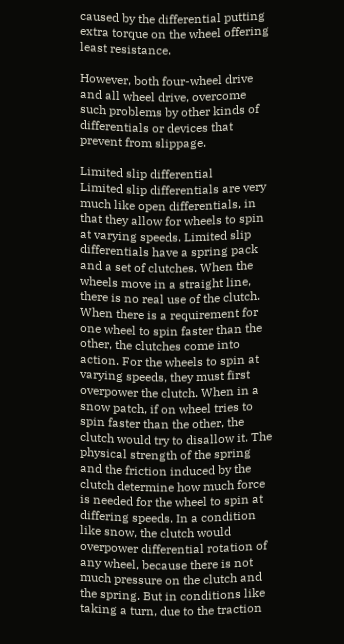caused by the differential putting extra torque on the wheel offering least resistance.

However, both four-wheel drive and all wheel drive, overcome such problems by other kinds of differentials or devices that prevent from slippage.

Limited slip differential
Limited slip differentials are very much like open differentials, in that they allow for wheels to spin at varying speeds. Limited slip differentials have a spring pack and a set of clutches. When the wheels move in a straight line, there is no real use of the clutch. When there is a requirement for one wheel to spin faster than the other, the clutches come into action. For the wheels to spin at varying speeds, they must first overpower the clutch. When in a snow patch, if on wheel tries to spin faster than the other, the clutch would try to disallow it. The physical strength of the spring and the friction induced by the clutch determine how much force is needed for the wheel to spin at differing speeds. In a condition like snow, the clutch would overpower differential rotation of any wheel, because there is not much pressure on the clutch and the spring. But in conditions like taking a turn, due to the traction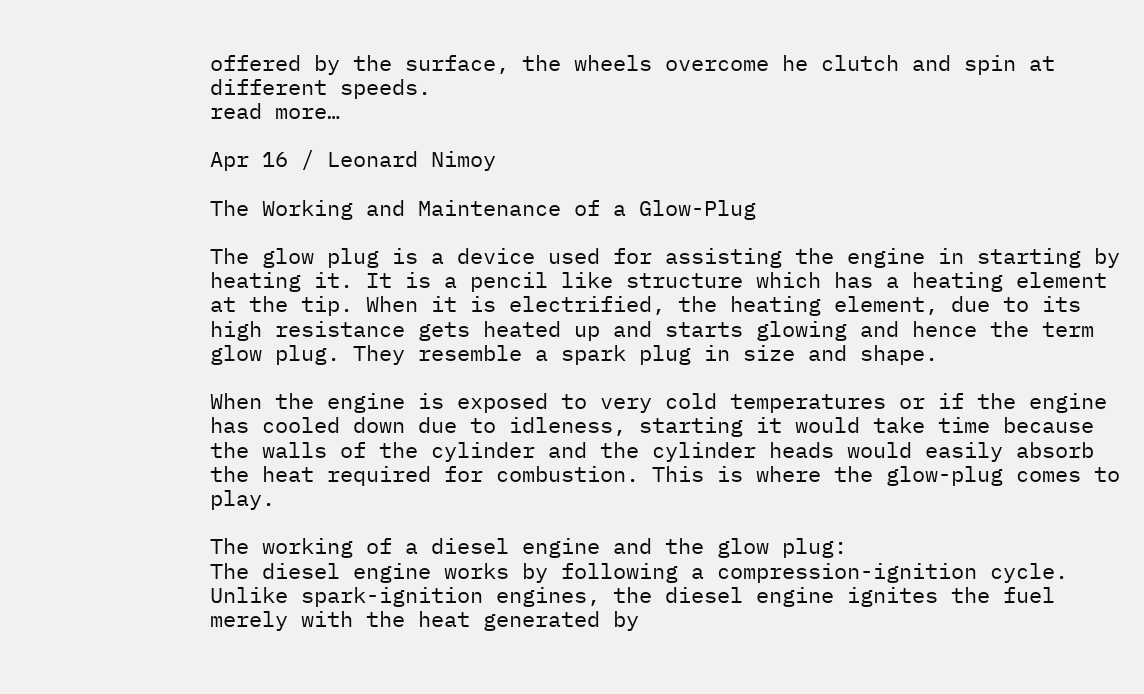offered by the surface, the wheels overcome he clutch and spin at different speeds.
read more…

Apr 16 / Leonard Nimoy

The Working and Maintenance of a Glow-Plug

The glow plug is a device used for assisting the engine in starting by heating it. It is a pencil like structure which has a heating element at the tip. When it is electrified, the heating element, due to its high resistance gets heated up and starts glowing and hence the term glow plug. They resemble a spark plug in size and shape.

When the engine is exposed to very cold temperatures or if the engine has cooled down due to idleness, starting it would take time because the walls of the cylinder and the cylinder heads would easily absorb the heat required for combustion. This is where the glow-plug comes to play.

The working of a diesel engine and the glow plug:
The diesel engine works by following a compression-ignition cycle. Unlike spark-ignition engines, the diesel engine ignites the fuel merely with the heat generated by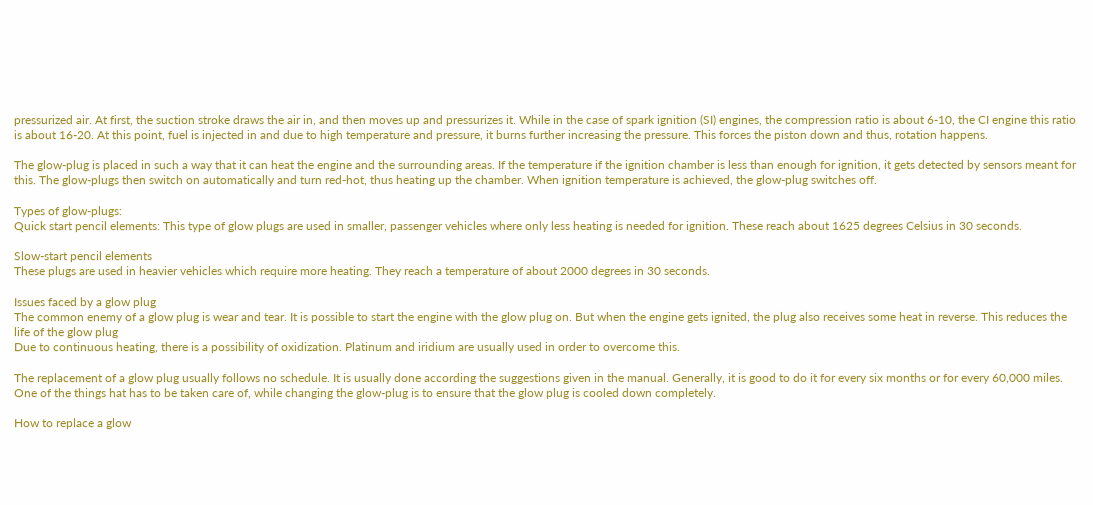pressurized air. At first, the suction stroke draws the air in, and then moves up and pressurizes it. While in the case of spark ignition (SI) engines, the compression ratio is about 6-10, the CI engine this ratio is about 16-20. At this point, fuel is injected in and due to high temperature and pressure, it burns further increasing the pressure. This forces the piston down and thus, rotation happens.

The glow-plug is placed in such a way that it can heat the engine and the surrounding areas. If the temperature if the ignition chamber is less than enough for ignition, it gets detected by sensors meant for this. The glow-plugs then switch on automatically and turn red-hot, thus heating up the chamber. When ignition temperature is achieved, the glow-plug switches off.

Types of glow-plugs:
Quick start pencil elements: This type of glow plugs are used in smaller, passenger vehicles where only less heating is needed for ignition. These reach about 1625 degrees Celsius in 30 seconds.

Slow-start pencil elements
These plugs are used in heavier vehicles which require more heating. They reach a temperature of about 2000 degrees in 30 seconds.

Issues faced by a glow plug
The common enemy of a glow plug is wear and tear. It is possible to start the engine with the glow plug on. But when the engine gets ignited, the plug also receives some heat in reverse. This reduces the life of the glow plug
Due to continuous heating, there is a possibility of oxidization. Platinum and iridium are usually used in order to overcome this.

The replacement of a glow plug usually follows no schedule. It is usually done according the suggestions given in the manual. Generally, it is good to do it for every six months or for every 60,000 miles. One of the things hat has to be taken care of, while changing the glow-plug is to ensure that the glow plug is cooled down completely.

How to replace a glow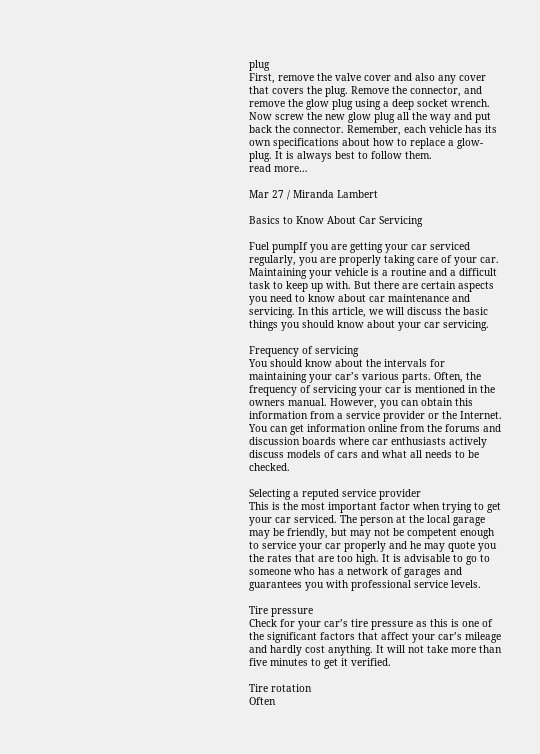plug
First, remove the valve cover and also any cover that covers the plug. Remove the connector, and remove the glow plug using a deep socket wrench. Now screw the new glow plug all the way and put back the connector. Remember, each vehicle has its own specifications about how to replace a glow-plug. It is always best to follow them.
read more…

Mar 27 / Miranda Lambert

Basics to Know About Car Servicing

Fuel pumpIf you are getting your car serviced regularly, you are properly taking care of your car. Maintaining your vehicle is a routine and a difficult task to keep up with. But there are certain aspects you need to know about car maintenance and servicing. In this article, we will discuss the basic things you should know about your car servicing.

Frequency of servicing
You should know about the intervals for maintaining your car’s various parts. Often, the frequency of servicing your car is mentioned in the owners manual. However, you can obtain this information from a service provider or the Internet. You can get information online from the forums and discussion boards where car enthusiasts actively discuss models of cars and what all needs to be checked.

Selecting a reputed service provider
This is the most important factor when trying to get your car serviced. The person at the local garage may be friendly, but may not be competent enough to service your car properly and he may quote you the rates that are too high. It is advisable to go to someone who has a network of garages and guarantees you with professional service levels.

Tire pressure
Check for your car’s tire pressure as this is one of the significant factors that affect your car’s mileage and hardly cost anything. It will not take more than five minutes to get it verified.

Tire rotation
Often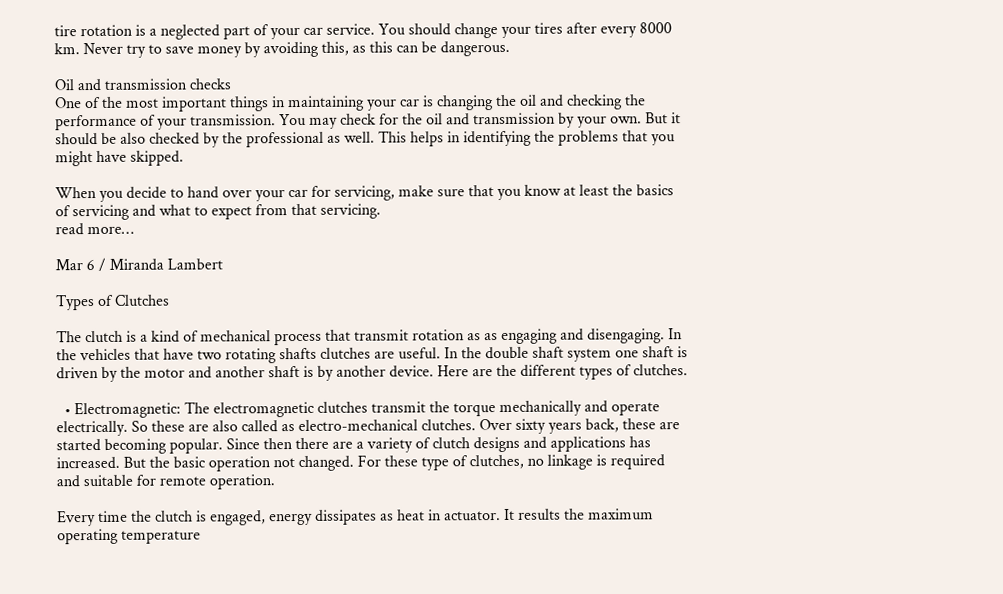tire rotation is a neglected part of your car service. You should change your tires after every 8000 km. Never try to save money by avoiding this, as this can be dangerous.

Oil and transmission checks
One of the most important things in maintaining your car is changing the oil and checking the performance of your transmission. You may check for the oil and transmission by your own. But it should be also checked by the professional as well. This helps in identifying the problems that you might have skipped.

When you decide to hand over your car for servicing, make sure that you know at least the basics of servicing and what to expect from that servicing.
read more…

Mar 6 / Miranda Lambert

Types of Clutches

The clutch is a kind of mechanical process that transmit rotation as as engaging and disengaging. In the vehicles that have two rotating shafts clutches are useful. In the double shaft system one shaft is driven by the motor and another shaft is by another device. Here are the different types of clutches.

  • Electromagnetic: The electromagnetic clutches transmit the torque mechanically and operate electrically. So these are also called as electro-mechanical clutches. Over sixty years back, these are started becoming popular. Since then there are a variety of clutch designs and applications has increased. But the basic operation not changed. For these type of clutches, no linkage is required and suitable for remote operation.

Every time the clutch is engaged, energy dissipates as heat in actuator. It results the maximum operating temperature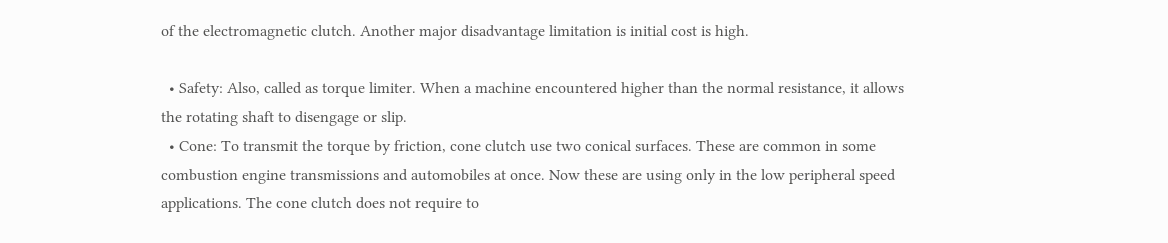of the electromagnetic clutch. Another major disadvantage limitation is initial cost is high.

  • Safety: Also, called as torque limiter. When a machine encountered higher than the normal resistance, it allows the rotating shaft to disengage or slip.
  • Cone: To transmit the torque by friction, cone clutch use two conical surfaces. These are common in some combustion engine transmissions and automobiles at once. Now these are using only in the low peripheral speed applications. The cone clutch does not require to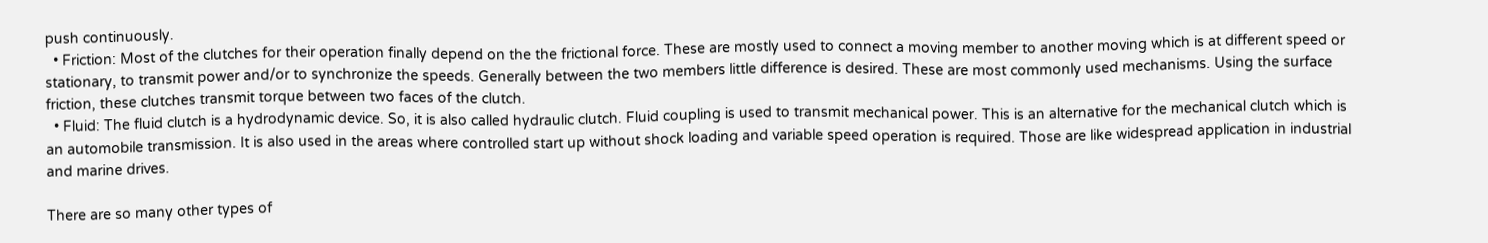push continuously.
  • Friction: Most of the clutches for their operation finally depend on the the frictional force. These are mostly used to connect a moving member to another moving which is at different speed or stationary, to transmit power and/or to synchronize the speeds. Generally between the two members little difference is desired. These are most commonly used mechanisms. Using the surface friction, these clutches transmit torque between two faces of the clutch.
  • Fluid: The fluid clutch is a hydrodynamic device. So, it is also called hydraulic clutch. Fluid coupling is used to transmit mechanical power. This is an alternative for the mechanical clutch which is an automobile transmission. It is also used in the areas where controlled start up without shock loading and variable speed operation is required. Those are like widespread application in industrial and marine drives.

There are so many other types of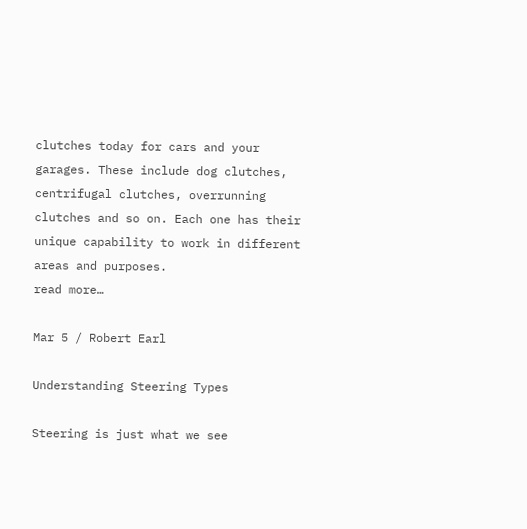clutches today for cars and your garages. These include dog clutches, centrifugal clutches, overrunning clutches and so on. Each one has their unique capability to work in different areas and purposes.
read more…

Mar 5 / Robert Earl

Understanding Steering Types

Steering is just what we see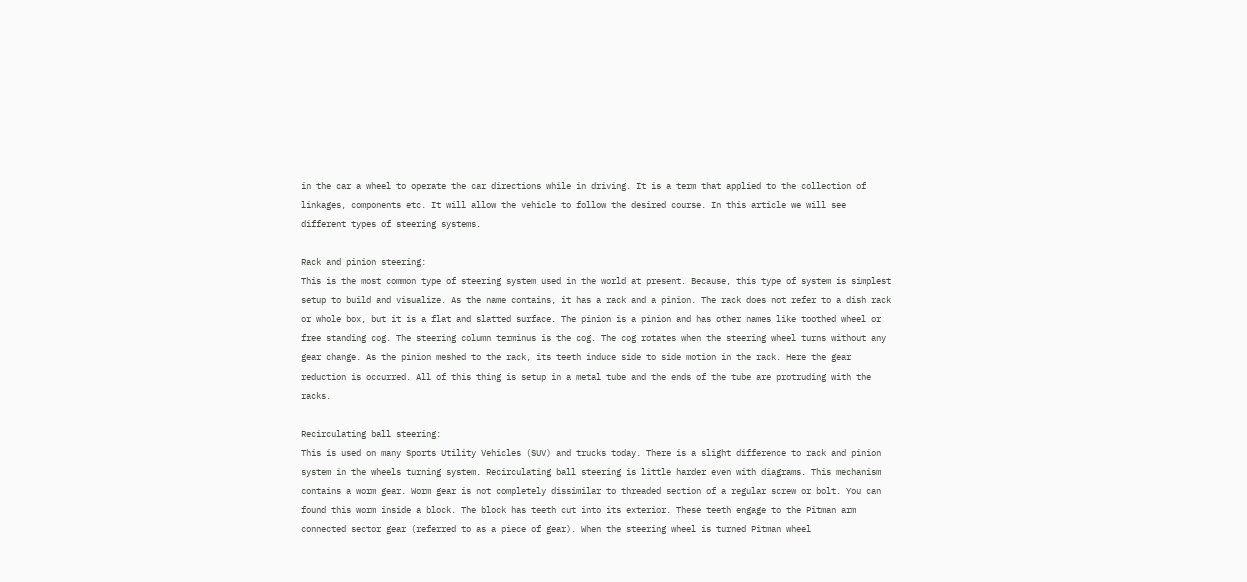in the car a wheel to operate the car directions while in driving. It is a term that applied to the collection of linkages, components etc. It will allow the vehicle to follow the desired course. In this article we will see different types of steering systems.

Rack and pinion steering:
This is the most common type of steering system used in the world at present. Because, this type of system is simplest setup to build and visualize. As the name contains, it has a rack and a pinion. The rack does not refer to a dish rack or whole box, but it is a flat and slatted surface. The pinion is a pinion and has other names like toothed wheel or free standing cog. The steering column terminus is the cog. The cog rotates when the steering wheel turns without any gear change. As the pinion meshed to the rack, its teeth induce side to side motion in the rack. Here the gear reduction is occurred. All of this thing is setup in a metal tube and the ends of the tube are protruding with the racks.

Recirculating ball steering:
This is used on many Sports Utility Vehicles (SUV) and trucks today. There is a slight difference to rack and pinion system in the wheels turning system. Recirculating ball steering is little harder even with diagrams. This mechanism contains a worm gear. Worm gear is not completely dissimilar to threaded section of a regular screw or bolt. You can found this worm inside a block. The block has teeth cut into its exterior. These teeth engage to the Pitman arm connected sector gear (referred to as a piece of gear). When the steering wheel is turned Pitman wheel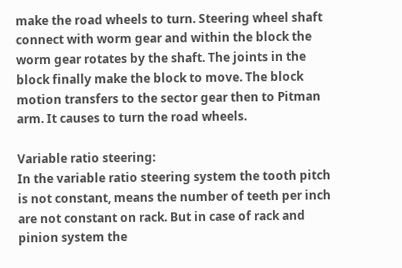make the road wheels to turn. Steering wheel shaft connect with worm gear and within the block the worm gear rotates by the shaft. The joints in the block finally make the block to move. The block motion transfers to the sector gear then to Pitman arm. It causes to turn the road wheels.

Variable ratio steering:
In the variable ratio steering system the tooth pitch is not constant, means the number of teeth per inch are not constant on rack. But in case of rack and pinion system the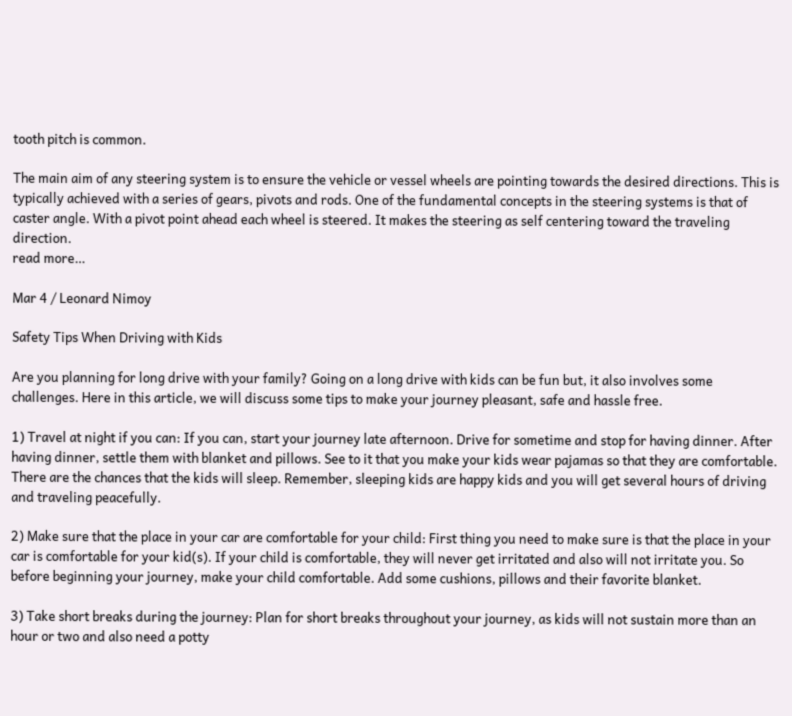tooth pitch is common.

The main aim of any steering system is to ensure the vehicle or vessel wheels are pointing towards the desired directions. This is typically achieved with a series of gears, pivots and rods. One of the fundamental concepts in the steering systems is that of caster angle. With a pivot point ahead each wheel is steered. It makes the steering as self centering toward the traveling direction.
read more…

Mar 4 / Leonard Nimoy

Safety Tips When Driving with Kids

Are you planning for long drive with your family? Going on a long drive with kids can be fun but, it also involves some challenges. Here in this article, we will discuss some tips to make your journey pleasant, safe and hassle free.

1) Travel at night if you can: If you can, start your journey late afternoon. Drive for sometime and stop for having dinner. After having dinner, settle them with blanket and pillows. See to it that you make your kids wear pajamas so that they are comfortable. There are the chances that the kids will sleep. Remember, sleeping kids are happy kids and you will get several hours of driving and traveling peacefully.

2) Make sure that the place in your car are comfortable for your child: First thing you need to make sure is that the place in your car is comfortable for your kid(s). If your child is comfortable, they will never get irritated and also will not irritate you. So before beginning your journey, make your child comfortable. Add some cushions, pillows and their favorite blanket.

3) Take short breaks during the journey: Plan for short breaks throughout your journey, as kids will not sustain more than an hour or two and also need a potty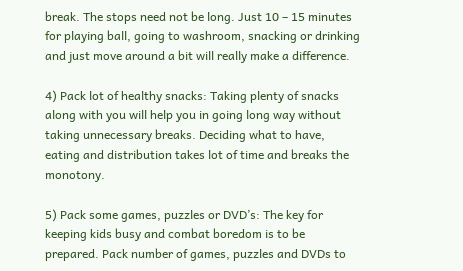break. The stops need not be long. Just 10 – 15 minutes for playing ball, going to washroom, snacking or drinking and just move around a bit will really make a difference.

4) Pack lot of healthy snacks: Taking plenty of snacks along with you will help you in going long way without taking unnecessary breaks. Deciding what to have, eating and distribution takes lot of time and breaks the monotony.

5) Pack some games, puzzles or DVD’s: The key for keeping kids busy and combat boredom is to be prepared. Pack number of games, puzzles and DVDs to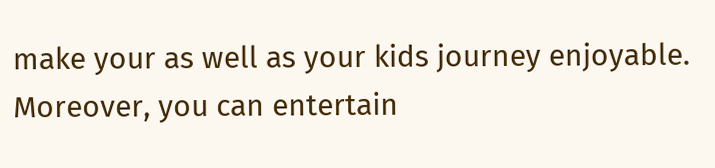make your as well as your kids journey enjoyable. Moreover, you can entertain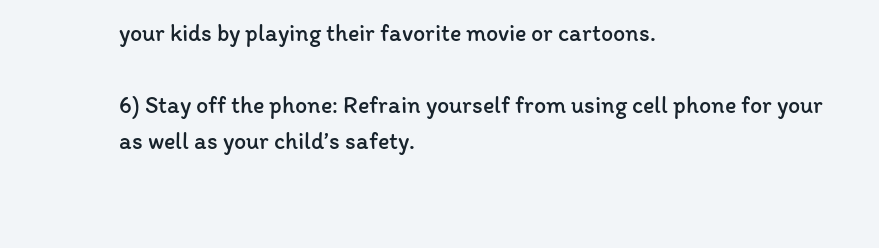your kids by playing their favorite movie or cartoons.

6) Stay off the phone: Refrain yourself from using cell phone for your as well as your child’s safety.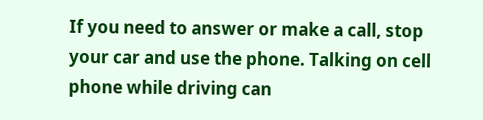If you need to answer or make a call, stop your car and use the phone. Talking on cell phone while driving can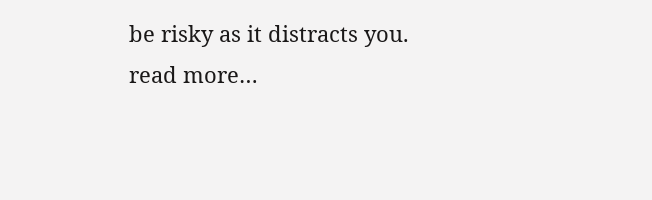be risky as it distracts you.
read more…